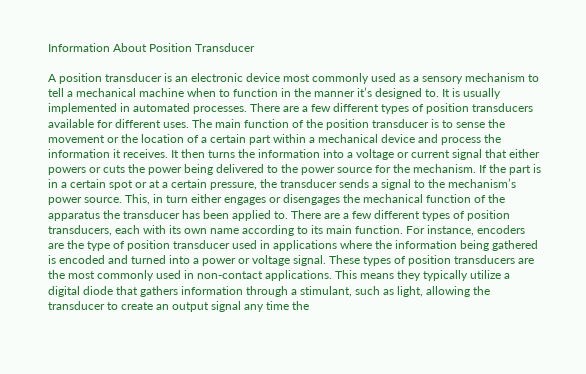Information About Position Transducer

A position transducer is an electronic device most commonly used as a sensory mechanism to tell a mechanical machine when to function in the manner it’s designed to. It is usually implemented in automated processes. There are a few different types of position transducers available for different uses. The main function of the position transducer is to sense the movement or the location of a certain part within a mechanical device and process the information it receives. It then turns the information into a voltage or current signal that either powers or cuts the power being delivered to the power source for the mechanism. If the part is in a certain spot or at a certain pressure, the transducer sends a signal to the mechanism’s power source. This, in turn either engages or disengages the mechanical function of the apparatus the transducer has been applied to. There are a few different types of position transducers, each with its own name according to its main function. For instance, encoders are the type of position transducer used in applications where the information being gathered is encoded and turned into a power or voltage signal. These types of position transducers are the most commonly used in non-contact applications. This means they typically utilize a digital diode that gathers information through a stimulant, such as light, allowing the transducer to create an output signal any time the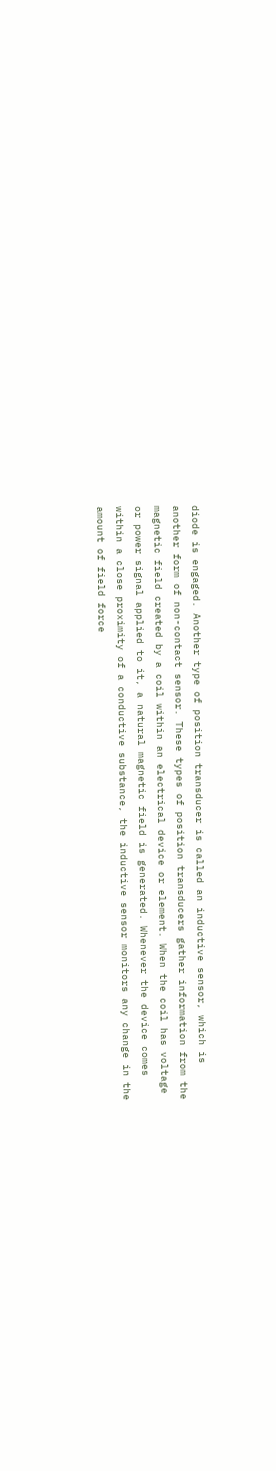diode is engaged. Another type of position transducer is called an inductive sensor, which is another form of non-contact sensor. These types of position transducers gather information from the magnetic field created by a coil within an electrical device or element. When the coil has voltage or power signal applied to it, a natural magnetic field is generated. Whenever the device comes within a close proximity of a conductive substance, the inductive sensor monitors any change in the amount of field force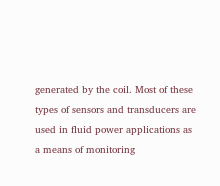generated by the coil. Most of these types of sensors and transducers are used in fluid power applications as a means of monitoring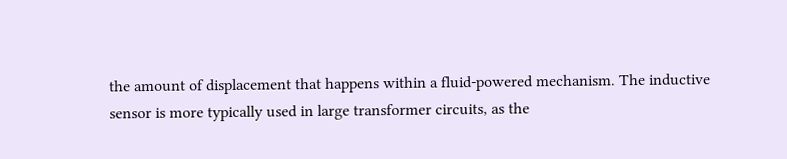the amount of displacement that happens within a fluid-powered mechanism. The inductive sensor is more typically used in large transformer circuits, as the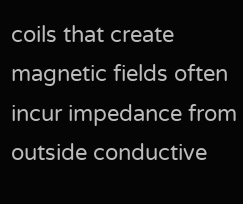coils that create magnetic fields often incur impedance from outside conductive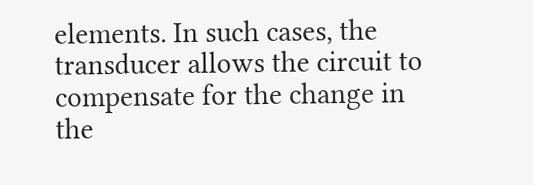elements. In such cases, the transducer allows the circuit to compensate for the change in the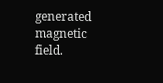generated magnetic field.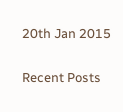20th Jan 2015

Recent Posts